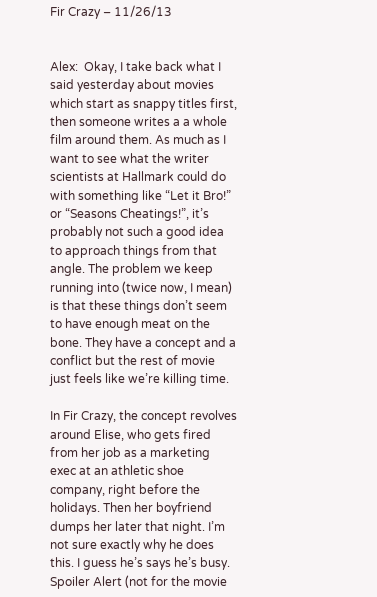Fir Crazy – 11/26/13


Alex:  Okay, I take back what I said yesterday about movies which start as snappy titles first, then someone writes a a whole film around them. As much as I want to see what the writer scientists at Hallmark could do with something like “Let it Bro!” or “Seasons Cheatings!”, it’s probably not such a good idea to approach things from that angle. The problem we keep running into (twice now, I mean) is that these things don’t seem to have enough meat on the bone. They have a concept and a conflict but the rest of movie just feels like we’re killing time.

In Fir Crazy, the concept revolves around Elise, who gets fired from her job as a marketing exec at an athletic shoe company, right before the holidays. Then her boyfriend dumps her later that night. I’m not sure exactly why he does this. I guess he’s says he’s busy. Spoiler Alert (not for the movie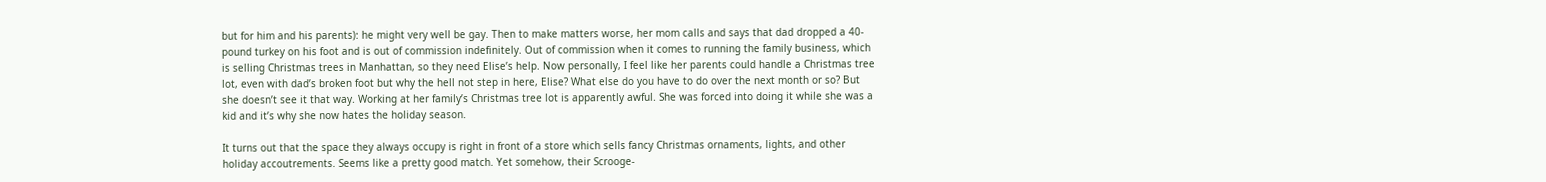but for him and his parents): he might very well be gay. Then to make matters worse, her mom calls and says that dad dropped a 40-pound turkey on his foot and is out of commission indefinitely. Out of commission when it comes to running the family business, which is selling Christmas trees in Manhattan, so they need Elise’s help. Now personally, I feel like her parents could handle a Christmas tree lot, even with dad’s broken foot but why the hell not step in here, Elise? What else do you have to do over the next month or so? But she doesn’t see it that way. Working at her family’s Christmas tree lot is apparently awful. She was forced into doing it while she was a kid and it’s why she now hates the holiday season.

It turns out that the space they always occupy is right in front of a store which sells fancy Christmas ornaments, lights, and other holiday accoutrements. Seems like a pretty good match. Yet somehow, their Scrooge-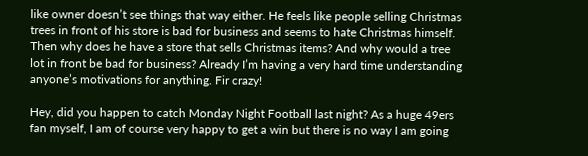like owner doesn’t see things that way either. He feels like people selling Christmas trees in front of his store is bad for business and seems to hate Christmas himself. Then why does he have a store that sells Christmas items? And why would a tree lot in front be bad for business? Already I’m having a very hard time understanding anyone’s motivations for anything. Fir crazy!

Hey, did you happen to catch Monday Night Football last night? As a huge 49ers fan myself, I am of course very happy to get a win but there is no way I am going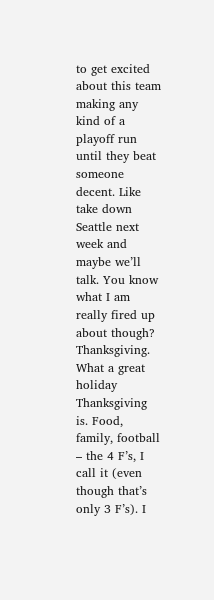to get excited about this team making any kind of a playoff run until they beat someone decent. Like take down Seattle next week and maybe we’ll talk. You know what I am really fired up about though? Thanksgiving. What a great holiday Thanksgiving is. Food, family, football – the 4 F’s, I call it (even though that’s only 3 F’s). I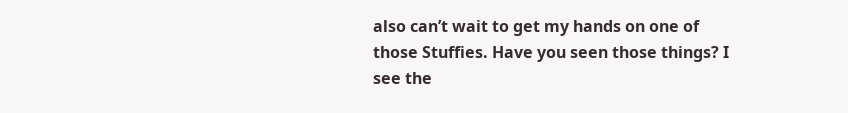also can’t wait to get my hands on one of those Stuffies. Have you seen those things? I see the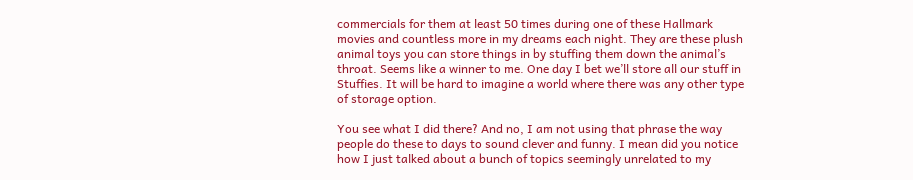commercials for them at least 50 times during one of these Hallmark movies and countless more in my dreams each night. They are these plush animal toys you can store things in by stuffing them down the animal’s throat. Seems like a winner to me. One day I bet we’ll store all our stuff in Stuffies. It will be hard to imagine a world where there was any other type of storage option.

You see what I did there? And no, I am not using that phrase the way people do these to days to sound clever and funny. I mean did you notice how I just talked about a bunch of topics seemingly unrelated to my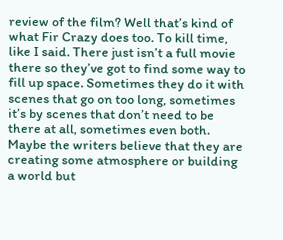review of the film? Well that’s kind of what Fir Crazy does too. To kill time, like I said. There just isn’t a full movie there so they’ve got to find some way to fill up space. Sometimes they do it with scenes that go on too long, sometimes it’s by scenes that don’t need to be there at all, sometimes even both. Maybe the writers believe that they are creating some atmosphere or building a world but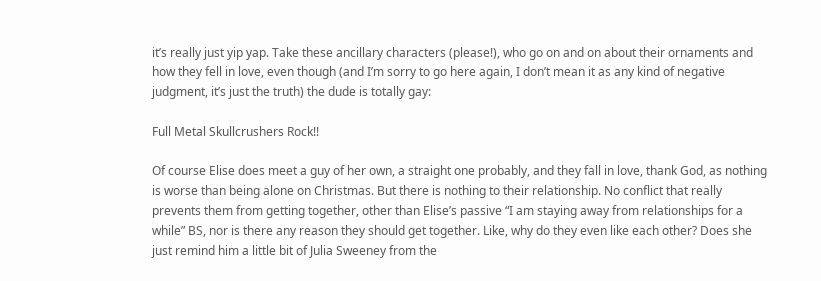it’s really just yip yap. Take these ancillary characters (please!), who go on and on about their ornaments and how they fell in love, even though (and I’m sorry to go here again, I don’t mean it as any kind of negative judgment, it’s just the truth) the dude is totally gay:

Full Metal Skullcrushers Rock!!

Of course Elise does meet a guy of her own, a straight one probably, and they fall in love, thank God, as nothing is worse than being alone on Christmas. But there is nothing to their relationship. No conflict that really prevents them from getting together, other than Elise’s passive “I am staying away from relationships for a while” BS, nor is there any reason they should get together. Like, why do they even like each other? Does she just remind him a little bit of Julia Sweeney from the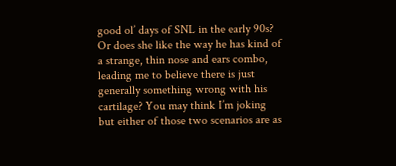good ol’ days of SNL in the early 90s? Or does she like the way he has kind of a strange, thin nose and ears combo, leading me to believe there is just generally something wrong with his cartilage? You may think I’m joking but either of those two scenarios are as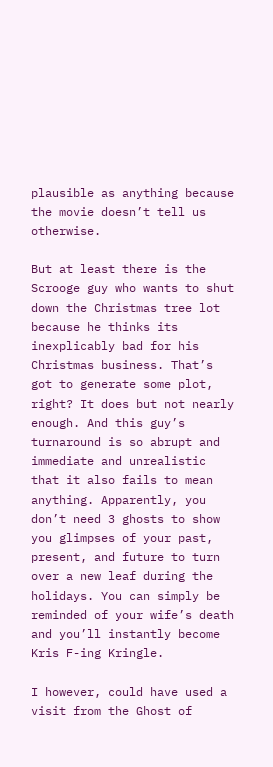plausible as anything because the movie doesn’t tell us otherwise.

But at least there is the Scrooge guy who wants to shut down the Christmas tree lot because he thinks its inexplicably bad for his Christmas business. That’s got to generate some plot, right? It does but not nearly enough. And this guy’s turnaround is so abrupt and immediate and unrealistic that it also fails to mean anything. Apparently, you don’t need 3 ghosts to show you glimpses of your past, present, and future to turn over a new leaf during the holidays. You can simply be reminded of your wife’s death and you’ll instantly become Kris F-ing Kringle.

I however, could have used a visit from the Ghost of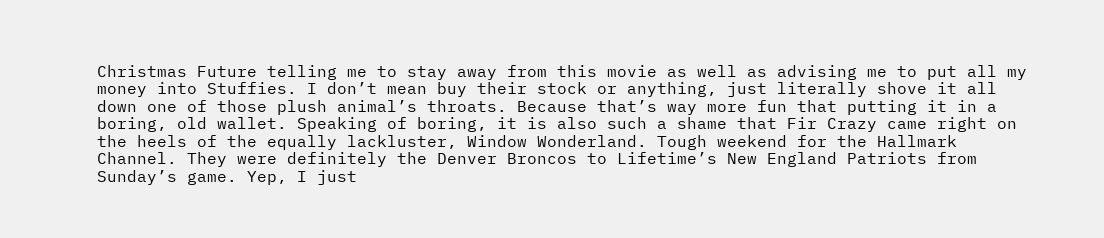Christmas Future telling me to stay away from this movie as well as advising me to put all my money into Stuffies. I don’t mean buy their stock or anything, just literally shove it all down one of those plush animal’s throats. Because that’s way more fun that putting it in a boring, old wallet. Speaking of boring, it is also such a shame that Fir Crazy came right on the heels of the equally lackluster, Window Wonderland. Tough weekend for the Hallmark Channel. They were definitely the Denver Broncos to Lifetime’s New England Patriots from Sunday’s game. Yep, I just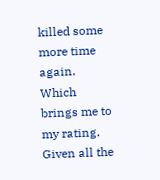killed some more time again. Which brings me to my rating. Given all the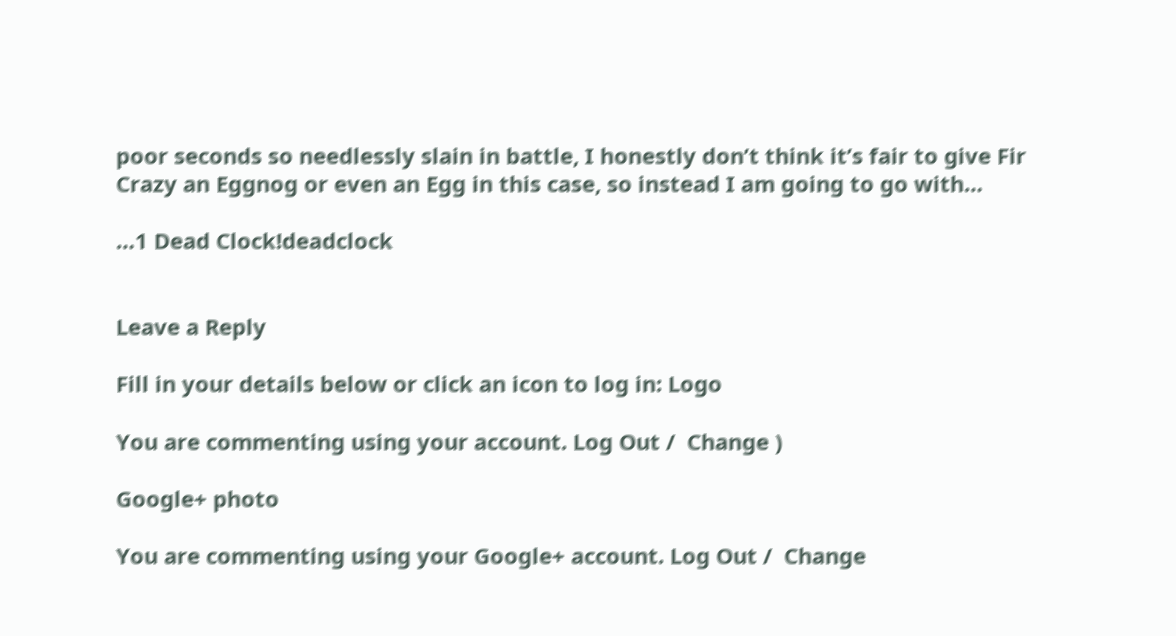poor seconds so needlessly slain in battle, I honestly don’t think it’s fair to give Fir Crazy an Eggnog or even an Egg in this case, so instead I am going to go with…

…1 Dead Clock!deadclock


Leave a Reply

Fill in your details below or click an icon to log in: Logo

You are commenting using your account. Log Out /  Change )

Google+ photo

You are commenting using your Google+ account. Log Out /  Change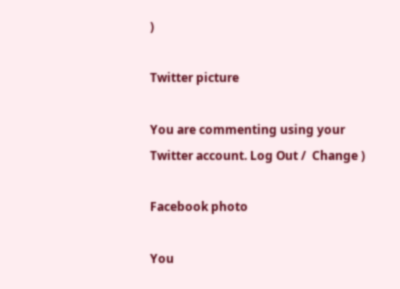)

Twitter picture

You are commenting using your Twitter account. Log Out /  Change )

Facebook photo

You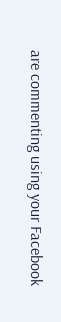are commenting using your Facebook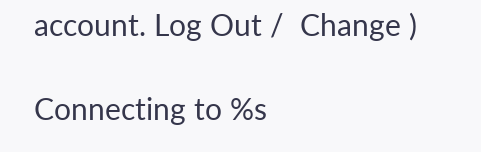account. Log Out /  Change )

Connecting to %s